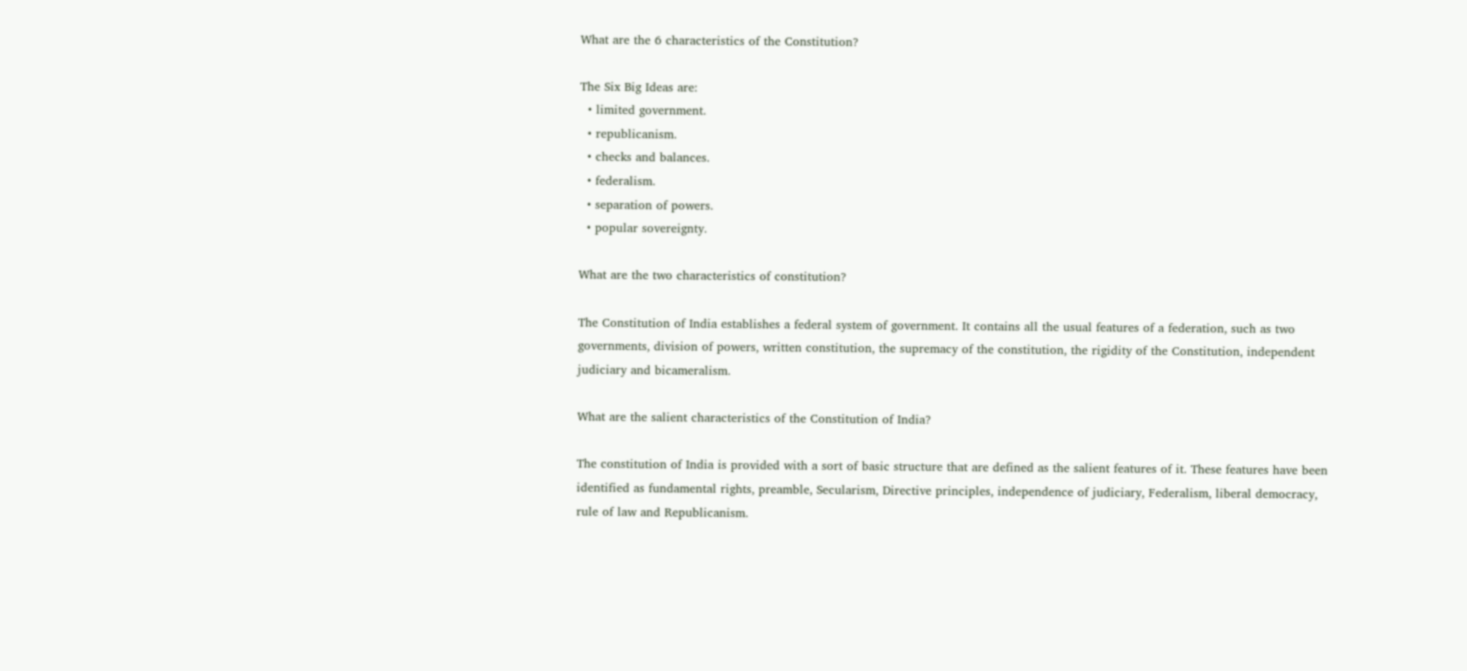What are the 6 characteristics of the Constitution?

The Six Big Ideas are:
  • limited government.
  • republicanism.
  • checks and balances.
  • federalism.
  • separation of powers.
  • popular sovereignty.

What are the two characteristics of constitution?

The Constitution of India establishes a federal system of government. It contains all the usual features of a federation, such as two governments, division of powers, written constitution, the supremacy of the constitution, the rigidity of the Constitution, independent judiciary and bicameralism.

What are the salient characteristics of the Constitution of India?

The constitution of India is provided with a sort of basic structure that are defined as the salient features of it. These features have been identified as fundamental rights, preamble, Secularism, Directive principles, independence of judiciary, Federalism, liberal democracy, rule of law and Republicanism.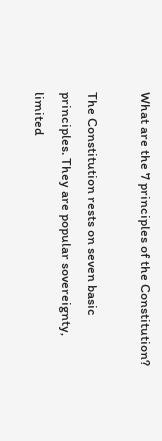What are the 7 principles of the Constitution?

The Constitution rests on seven basic principles. They are popular sovereignty, limited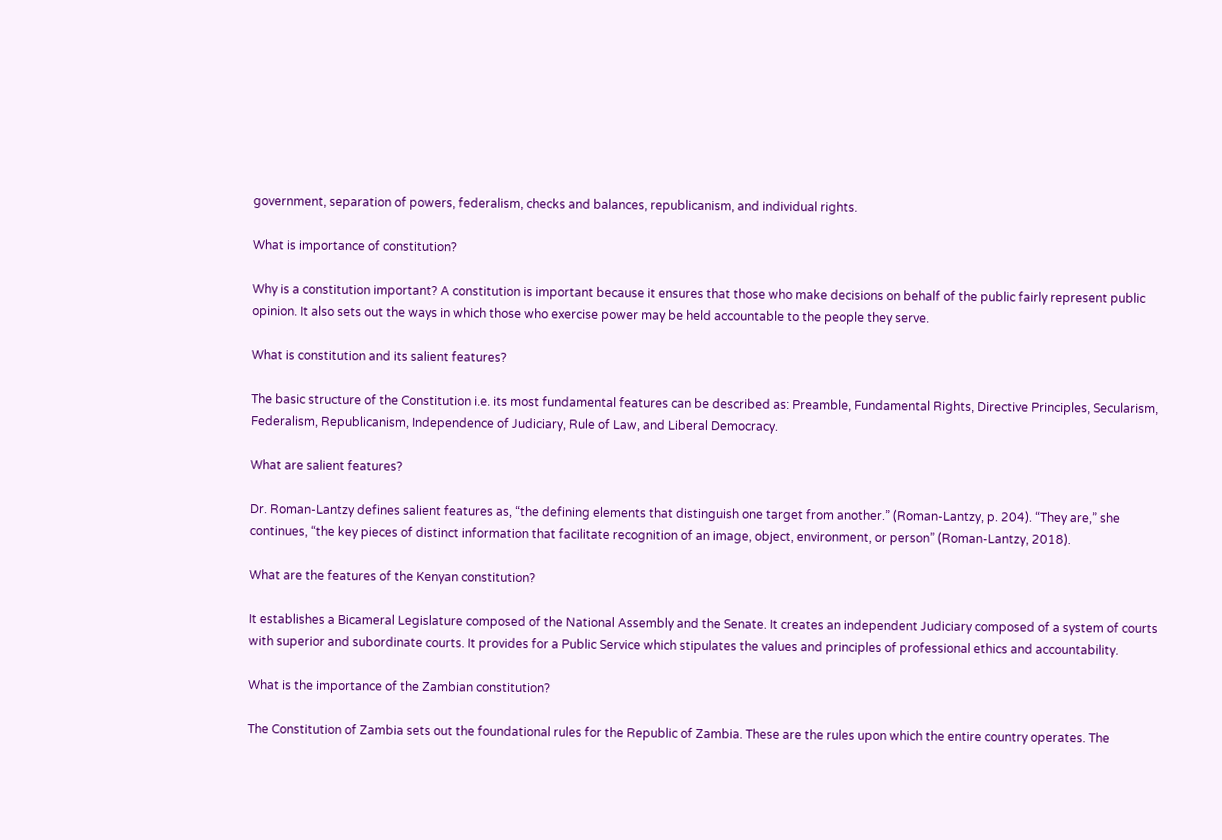government, separation of powers, federalism, checks and balances, republicanism, and individual rights.

What is importance of constitution?

Why is a constitution important? A constitution is important because it ensures that those who make decisions on behalf of the public fairly represent public opinion. It also sets out the ways in which those who exercise power may be held accountable to the people they serve.

What is constitution and its salient features?

The basic structure of the Constitution i.e. its most fundamental features can be described as: Preamble, Fundamental Rights, Directive Principles, Secularism, Federalism, Republicanism, Independence of Judiciary, Rule of Law, and Liberal Democracy.

What are salient features?

Dr. Roman-Lantzy defines salient features as, “the defining elements that distinguish one target from another.” (Roman-Lantzy, p. 204). “They are,” she continues, “the key pieces of distinct information that facilitate recognition of an image, object, environment, or person” (Roman-Lantzy, 2018).

What are the features of the Kenyan constitution?

It establishes a Bicameral Legislature composed of the National Assembly and the Senate. It creates an independent Judiciary composed of a system of courts with superior and subordinate courts. It provides for a Public Service which stipulates the values and principles of professional ethics and accountability.

What is the importance of the Zambian constitution?

The Constitution of Zambia sets out the foundational rules for the Republic of Zambia. These are the rules upon which the entire country operates. The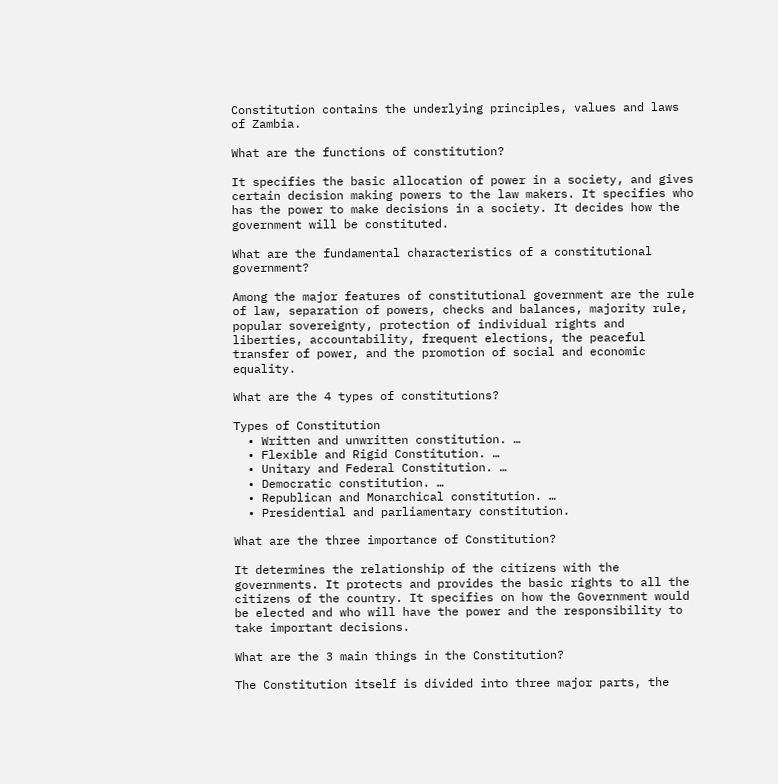Constitution contains the underlying principles, values and laws of Zambia.

What are the functions of constitution?

It specifies the basic allocation of power in a society, and gives certain decision making powers to the law makers. It specifies who has the power to make decisions in a society. It decides how the government will be constituted.

What are the fundamental characteristics of a constitutional government?

Among the major features of constitutional government are the rule of law, separation of powers, checks and balances, majority rule, popular sovereignty, protection of individual rights and liberties, accountability, frequent elections, the peaceful transfer of power, and the promotion of social and economic equality.

What are the 4 types of constitutions?

Types of Constitution
  • Written and unwritten constitution. …
  • Flexible and Rigid Constitution. …
  • Unitary and Federal Constitution. …
  • Democratic constitution. …
  • Republican and Monarchical constitution. …
  • Presidential and parliamentary constitution.

What are the three importance of Constitution?

It determines the relationship of the citizens with the governments. It protects and provides the basic rights to all the citizens of the country. It specifies on how the Government would be elected and who will have the power and the responsibility to take important decisions.

What are the 3 main things in the Constitution?

The Constitution itself is divided into three major parts, the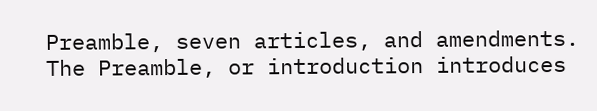Preamble, seven articles, and amendments. The Preamble, or introduction introduces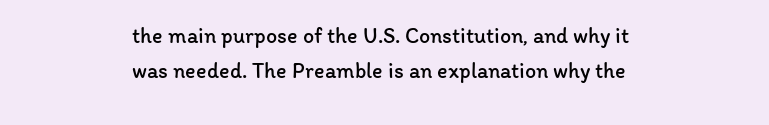the main purpose of the U.S. Constitution, and why it was needed. The Preamble is an explanation why the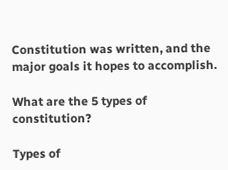Constitution was written, and the major goals it hopes to accomplish.

What are the 5 types of constitution?

Types of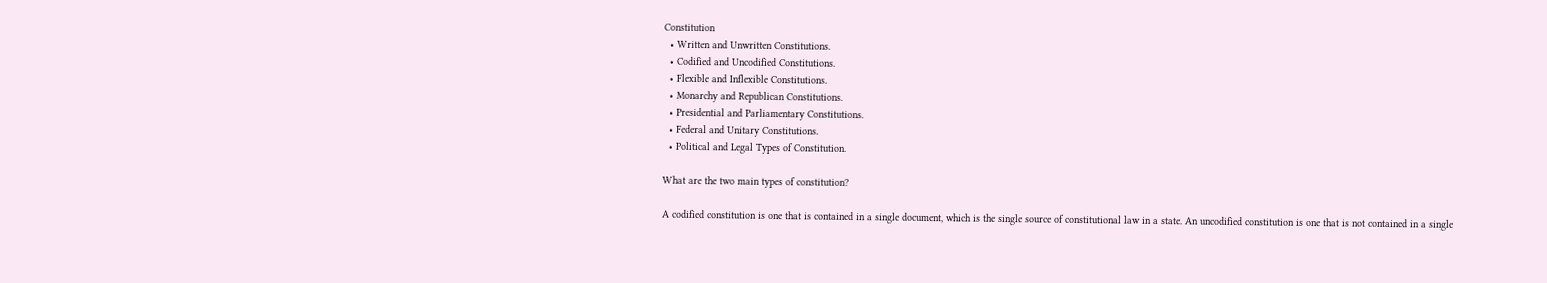Constitution
  • Written and Unwritten Constitutions.
  • Codified and Uncodified Constitutions.
  • Flexible and Inflexible Constitutions.
  • Monarchy and Republican Constitutions.
  • Presidential and Parliamentary Constitutions.
  • Federal and Unitary Constitutions.
  • Political and Legal Types of Constitution.

What are the two main types of constitution?

A codified constitution is one that is contained in a single document, which is the single source of constitutional law in a state. An uncodified constitution is one that is not contained in a single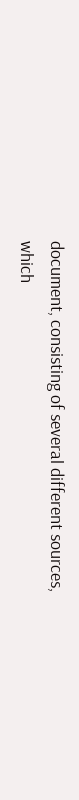document, consisting of several different sources, which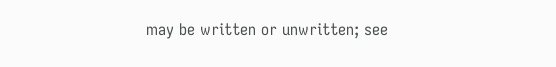may be written or unwritten; see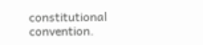constitutional convention.